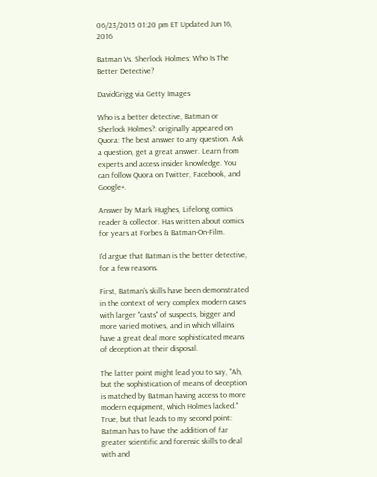06/23/2015 01:20 pm ET Updated Jun 16, 2016

Batman Vs. Sherlock Holmes: Who Is The Better Detective?

DavidGrigg via Getty Images

Who is a better detective, Batman or Sherlock Holmes?: originally appeared on Quora: The best answer to any question. Ask a question, get a great answer. Learn from experts and access insider knowledge. You can follow Quora on Twitter, Facebook, and Google+.

Answer by Mark Hughes, Lifelong comics reader & collector. Has written about comics for years at Forbes & Batman-On-Film.

I'd argue that Batman is the better detective, for a few reasons.

First, Batman's skills have been demonstrated in the context of very complex modern cases with larger "casts" of suspects, bigger and more varied motives, and in which villains have a great deal more sophisticated means of deception at their disposal.

The latter point might lead you to say, "Ah, but the sophistication of means of deception is matched by Batman having access to more modern equipment, which Holmes lacked." True, but that leads to my second point: Batman has to have the addition of far greater scientific and forensic skills to deal with and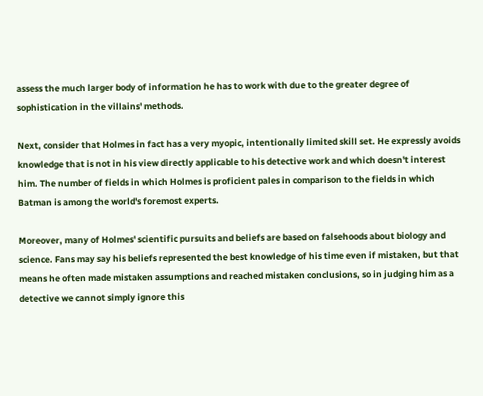assess the much larger body of information he has to work with due to the greater degree of sophistication in the villains' methods.

Next, consider that Holmes in fact has a very myopic, intentionally limited skill set. He expressly avoids knowledge that is not in his view directly applicable to his detective work and which doesn't interest him. The number of fields in which Holmes is proficient pales in comparison to the fields in which Batman is among the world's foremost experts.

Moreover, many of Holmes' scientific pursuits and beliefs are based on falsehoods about biology and science. Fans may say his beliefs represented the best knowledge of his time even if mistaken, but that means he often made mistaken assumptions and reached mistaken conclusions, so in judging him as a detective we cannot simply ignore this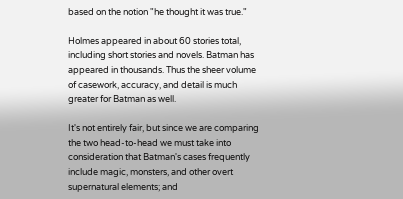based on the notion "he thought it was true."

Holmes appeared in about 60 stories total, including short stories and novels. Batman has appeared in thousands. Thus the sheer volume of casework, accuracy, and detail is much greater for Batman as well.

It's not entirely fair, but since we are comparing the two head-to-head we must take into consideration that Batman's cases frequently include magic, monsters, and other overt supernatural elements; and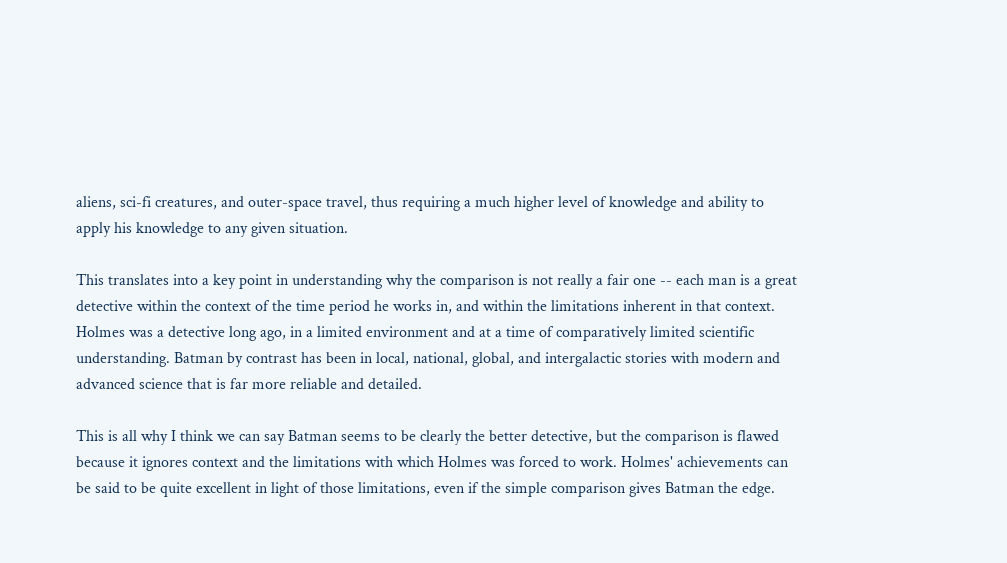aliens, sci-fi creatures, and outer-space travel, thus requiring a much higher level of knowledge and ability to apply his knowledge to any given situation.

This translates into a key point in understanding why the comparison is not really a fair one -- each man is a great detective within the context of the time period he works in, and within the limitations inherent in that context. Holmes was a detective long ago, in a limited environment and at a time of comparatively limited scientific understanding. Batman by contrast has been in local, national, global, and intergalactic stories with modern and advanced science that is far more reliable and detailed.

This is all why I think we can say Batman seems to be clearly the better detective, but the comparison is flawed because it ignores context and the limitations with which Holmes was forced to work. Holmes' achievements can be said to be quite excellent in light of those limitations, even if the simple comparison gives Batman the edge.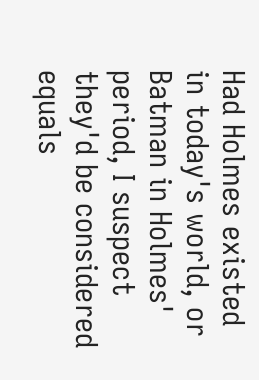Had Holmes existed in today's world, or Batman in Holmes' period, I suspect they'd be considered equals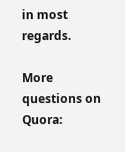in most regards.

More questions on Quora: